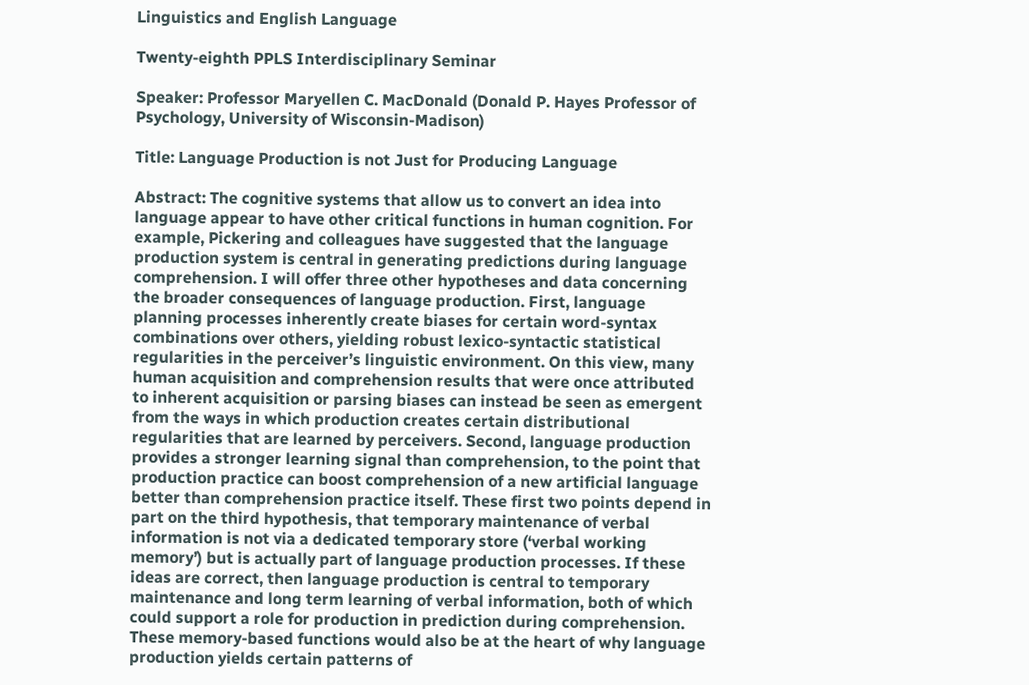Linguistics and English Language

Twenty-eighth PPLS Interdisciplinary Seminar

Speaker: Professor Maryellen C. MacDonald (Donald P. Hayes Professor of Psychology, University of Wisconsin-Madison)

Title: Language Production is not Just for Producing Language

Abstract: The cognitive systems that allow us to convert an idea into language appear to have other critical functions in human cognition. For example, Pickering and colleagues have suggested that the language production system is central in generating predictions during language comprehension. I will offer three other hypotheses and data concerning the broader consequences of language production. First, language planning processes inherently create biases for certain word-syntax combinations over others, yielding robust lexico-syntactic statistical regularities in the perceiver’s linguistic environment. On this view, many human acquisition and comprehension results that were once attributed to inherent acquisition or parsing biases can instead be seen as emergent from the ways in which production creates certain distributional regularities that are learned by perceivers. Second, language production provides a stronger learning signal than comprehension, to the point that production practice can boost comprehension of a new artificial language better than comprehension practice itself. These first two points depend in part on the third hypothesis, that temporary maintenance of verbal information is not via a dedicated temporary store (‘verbal working memory’) but is actually part of language production processes. If these ideas are correct, then language production is central to temporary maintenance and long term learning of verbal information, both of which could support a role for production in prediction during comprehension. These memory-based functions would also be at the heart of why language production yields certain patterns of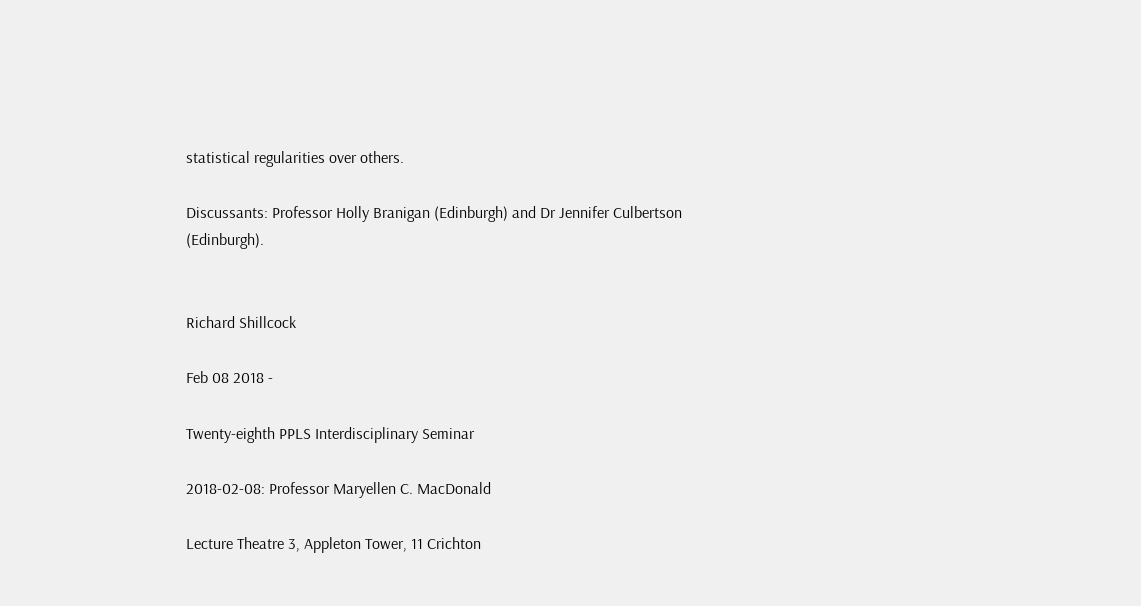statistical regularities over others.

Discussants: Professor Holly Branigan (Edinburgh) and Dr Jennifer Culbertson (Edinburgh).


Richard Shillcock

Feb 08 2018 -

Twenty-eighth PPLS Interdisciplinary Seminar

2018-02-08: Professor Maryellen C. MacDonald

Lecture Theatre 3, Appleton Tower, 11 Crichton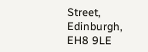Street, Edinburgh, EH8 9LE